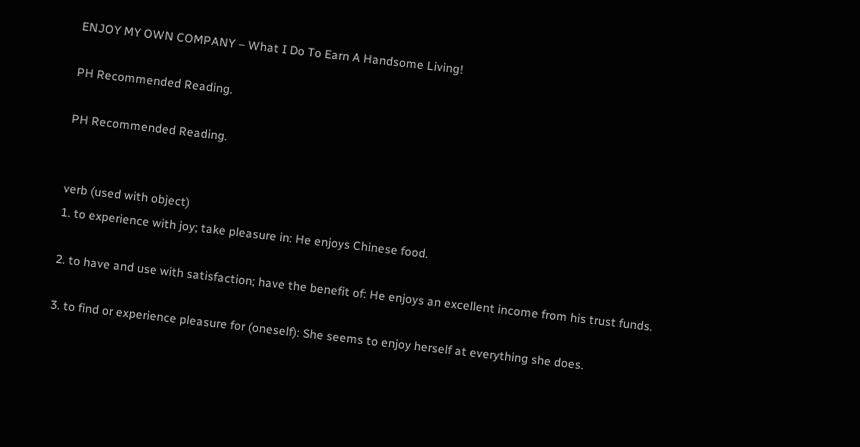ENJOY MY OWN COMPANY – What I Do To Earn A Handsome Living!

PH Recommended Reading.

PH Recommended Reading.


verb (used with object)
1. to experience with joy; take pleasure in: He enjoys Chinese food.

2. to have and use with satisfaction; have the benefit of: He enjoys an excellent income from his trust funds.

3. to find or experience pleasure for (oneself): She seems to enjoy herself at everything she does.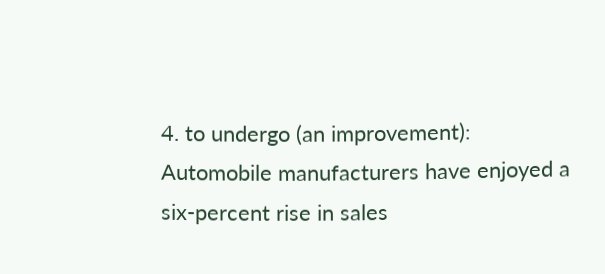4. to undergo (an improvement): Automobile manufacturers have enjoyed a six-percent rise in sales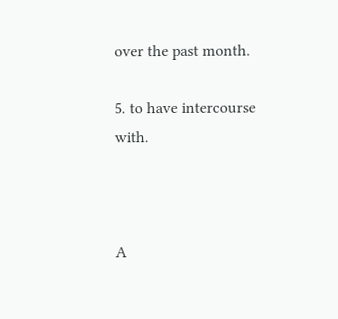over the past month.

5. to have intercourse with.



A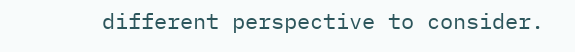different perspective to consider.